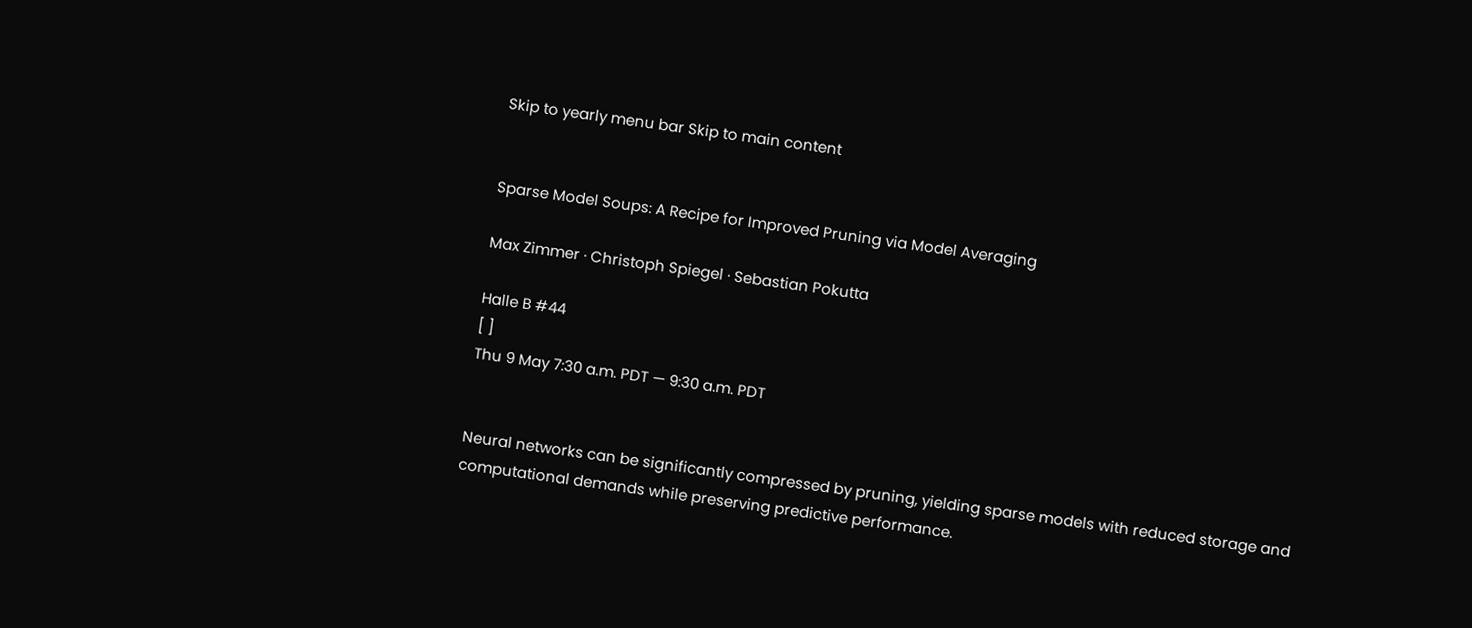Skip to yearly menu bar Skip to main content


Sparse Model Soups: A Recipe for Improved Pruning via Model Averaging

Max Zimmer · Christoph Spiegel · Sebastian Pokutta

Halle B #44
[ ]
Thu 9 May 7:30 a.m. PDT — 9:30 a.m. PDT


Neural networks can be significantly compressed by pruning, yielding sparse models with reduced storage and computational demands while preserving predictive performance.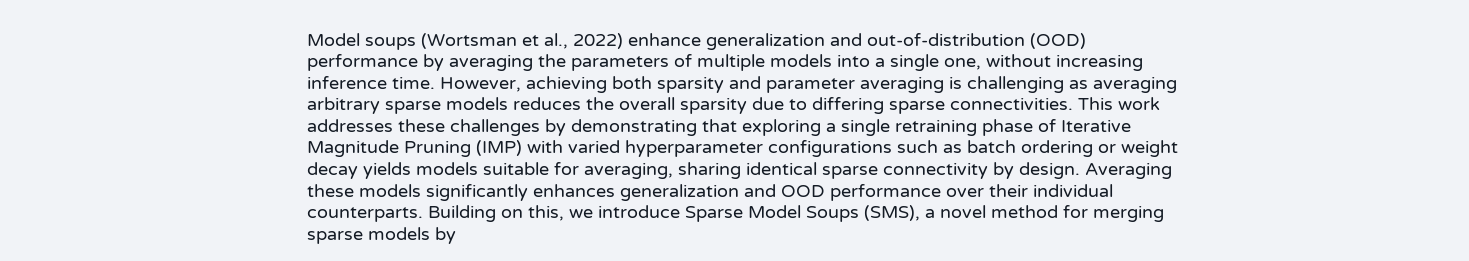Model soups (Wortsman et al., 2022) enhance generalization and out-of-distribution (OOD) performance by averaging the parameters of multiple models into a single one, without increasing inference time. However, achieving both sparsity and parameter averaging is challenging as averaging arbitrary sparse models reduces the overall sparsity due to differing sparse connectivities. This work addresses these challenges by demonstrating that exploring a single retraining phase of Iterative Magnitude Pruning (IMP) with varied hyperparameter configurations such as batch ordering or weight decay yields models suitable for averaging, sharing identical sparse connectivity by design. Averaging these models significantly enhances generalization and OOD performance over their individual counterparts. Building on this, we introduce Sparse Model Soups (SMS), a novel method for merging sparse models by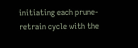initiating each prune-retrain cycle with the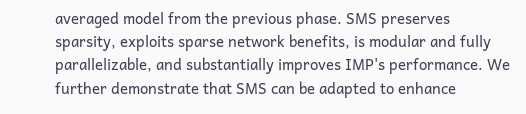averaged model from the previous phase. SMS preserves sparsity, exploits sparse network benefits, is modular and fully parallelizable, and substantially improves IMP's performance. We further demonstrate that SMS can be adapted to enhance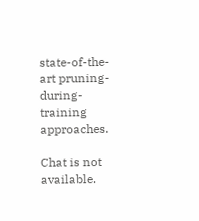state-of-the-art pruning-during-training approaches.

Chat is not available.